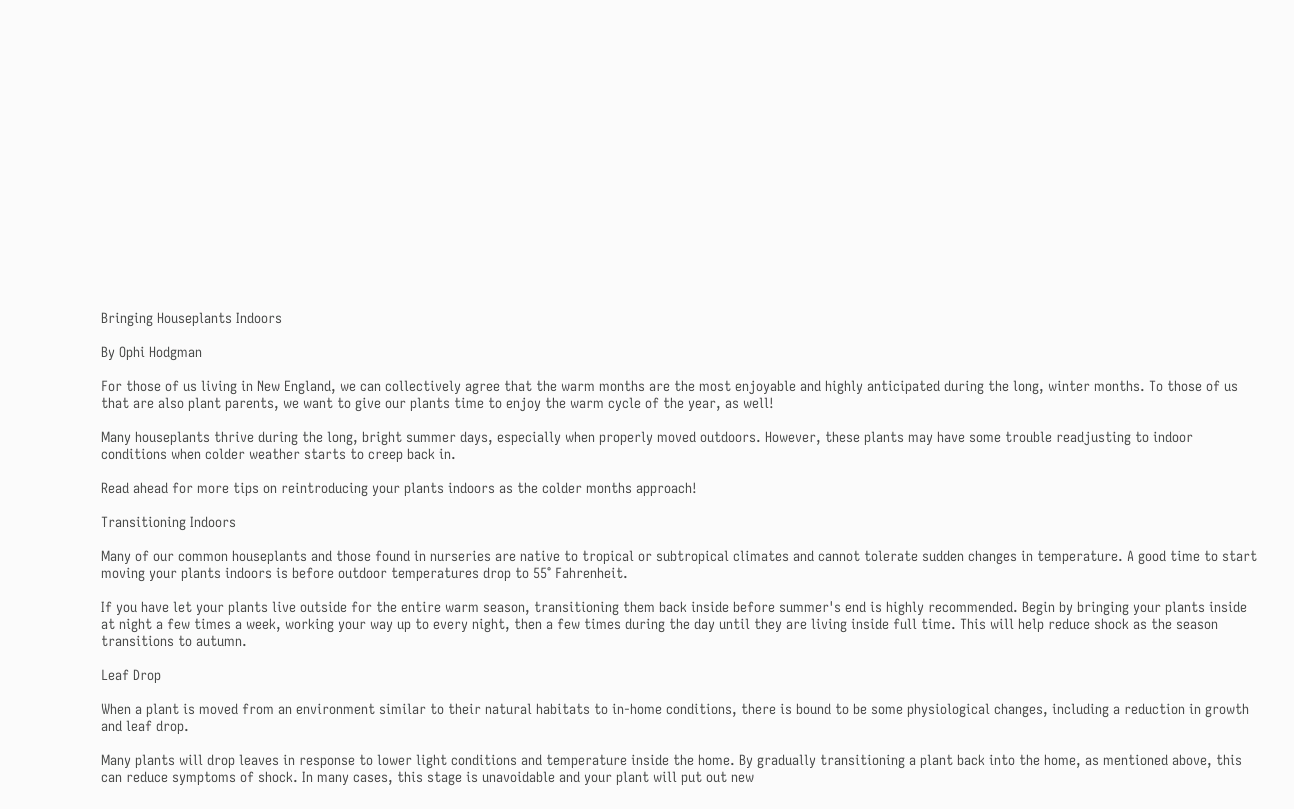Bringing Houseplants Indoors

By Ophi Hodgman

For those of us living in New England, we can collectively agree that the warm months are the most enjoyable and highly anticipated during the long, winter months. To those of us that are also plant parents, we want to give our plants time to enjoy the warm cycle of the year, as well!

Many houseplants thrive during the long, bright summer days, especially when properly moved outdoors. However, these plants may have some trouble readjusting to indoor conditions when colder weather starts to creep back in.

Read ahead for more tips on reintroducing your plants indoors as the colder months approach!

Transitioning Indoors

Many of our common houseplants and those found in nurseries are native to tropical or subtropical climates and cannot tolerate sudden changes in temperature. A good time to start moving your plants indoors is before outdoor temperatures drop to 55° Fahrenheit.

If you have let your plants live outside for the entire warm season, transitioning them back inside before summer's end is highly recommended. Begin by bringing your plants inside at night a few times a week, working your way up to every night, then a few times during the day until they are living inside full time. This will help reduce shock as the season transitions to autumn.

Leaf Drop

When a plant is moved from an environment similar to their natural habitats to in-home conditions, there is bound to be some physiological changes, including a reduction in growth and leaf drop.

Many plants will drop leaves in response to lower light conditions and temperature inside the home. By gradually transitioning a plant back into the home, as mentioned above, this can reduce symptoms of shock. In many cases, this stage is unavoidable and your plant will put out new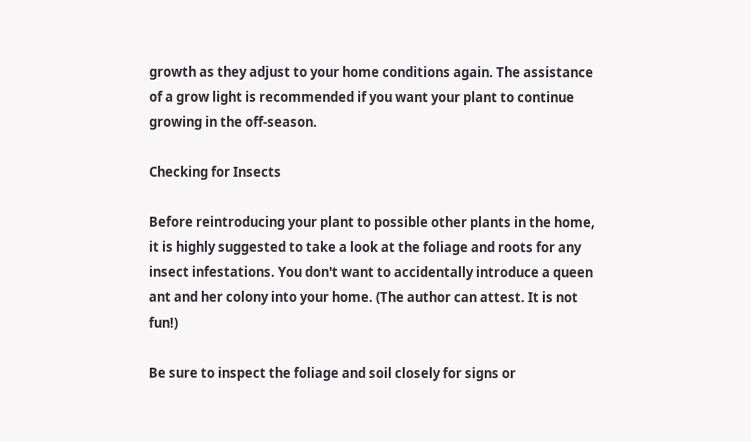growth as they adjust to your home conditions again. The assistance of a grow light is recommended if you want your plant to continue growing in the off-season.

Checking for Insects

Before reintroducing your plant to possible other plants in the home, it is highly suggested to take a look at the foliage and roots for any insect infestations. You don't want to accidentally introduce a queen ant and her colony into your home. (The author can attest. It is not fun!)

Be sure to inspect the foliage and soil closely for signs or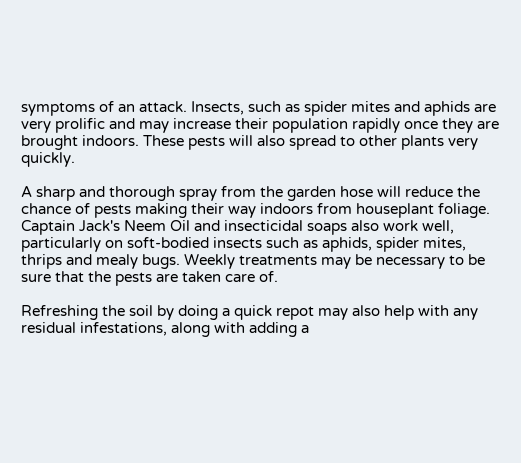symptoms of an attack. Insects, such as spider mites and aphids are very prolific and may increase their population rapidly once they are brought indoors. These pests will also spread to other plants very quickly.

A sharp and thorough spray from the garden hose will reduce the chance of pests making their way indoors from houseplant foliage. Captain Jack's Neem Oil and insecticidal soaps also work well, particularly on soft-bodied insects such as aphids, spider mites, thrips and mealy bugs. Weekly treatments may be necessary to be sure that the pests are taken care of.

Refreshing the soil by doing a quick repot may also help with any residual infestations, along with adding a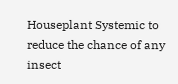Houseplant Systemic to reduce the chance of any insect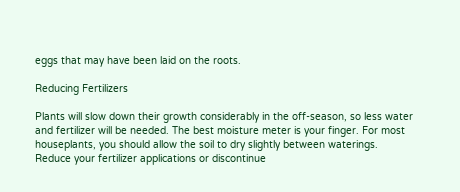eggs that may have been laid on the roots.

Reducing Fertilizers

Plants will slow down their growth considerably in the off-season, so less water and fertilizer will be needed. The best moisture meter is your finger. For most houseplants, you should allow the soil to dry slightly between waterings. Reduce your fertilizer applications or discontinue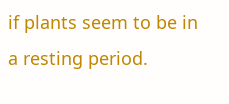if plants seem to be in a resting period.